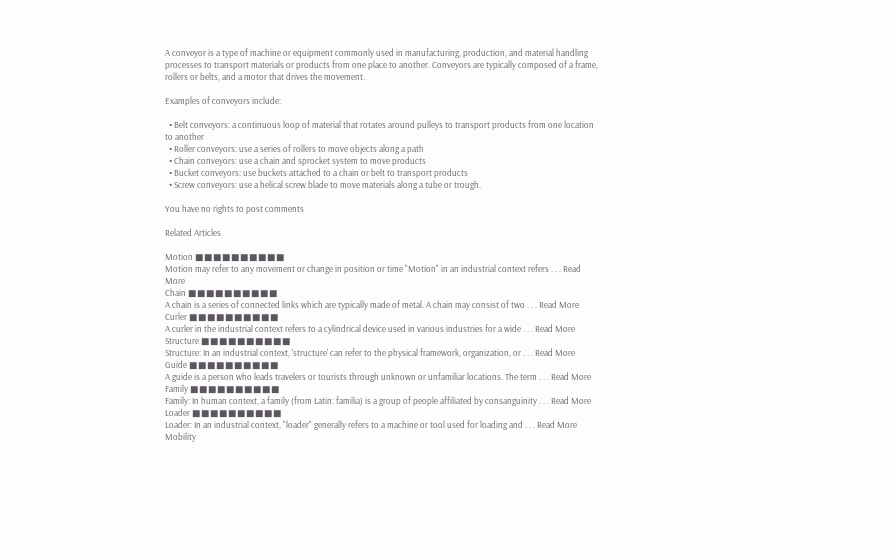A conveyor is a type of machine or equipment commonly used in manufacturing, production, and material handling processes to transport materials or products from one place to another. Conveyors are typically composed of a frame, rollers or belts, and a motor that drives the movement.

Examples of conveyors include:

  • Belt conveyors: a continuous loop of material that rotates around pulleys to transport products from one location to another
  • Roller conveyors: use a series of rollers to move objects along a path
  • Chain conveyors: use a chain and sprocket system to move products
  • Bucket conveyors: use buckets attached to a chain or belt to transport products
  • Screw conveyors: use a helical screw blade to move materials along a tube or trough.

You have no rights to post comments

Related Articles

Motion ■■■■■■■■■■
Motion may refer to any movement or change in position or time "Motion" in an industrial context refers . . . Read More
Chain ■■■■■■■■■■
A chain is a series of connected links which are typically made of metal. A chain may consist of two . . . Read More
Curler ■■■■■■■■■■
A curler in the industrial context refers to a cylindrical device used in various industries for a wide . . . Read More
Structure ■■■■■■■■■■
Structure: In an industrial context, 'structure' can refer to the physical framework, organization, or . . . Read More
Guide ■■■■■■■■■■
A guide is a person who leads travelers or tourists through unknown or unfamiliar locations. The term . . . Read More
Family ■■■■■■■■■■
Family: In human context, a family (from Latin: familia) is a group of people affiliated by consanguinity . . . Read More
Loader ■■■■■■■■■■
Loader: In an industrial context, "loader" generally refers to a machine or tool used for loading and . . . Read More
Mobility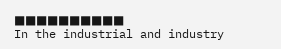■■■■■■■■■■
In the industrial and industry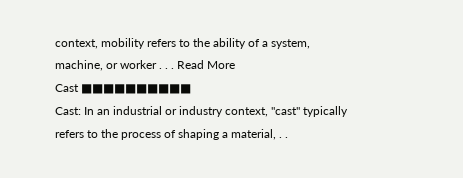context, mobility refers to the ability of a system, machine, or worker . . . Read More
Cast ■■■■■■■■■■
Cast: In an industrial or industry context, "cast" typically refers to the process of shaping a material, . .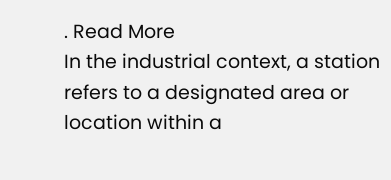. Read More
In the industrial context, a station refers to a designated area or location within a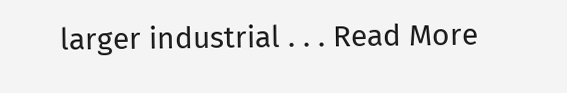larger industrial . . . Read More